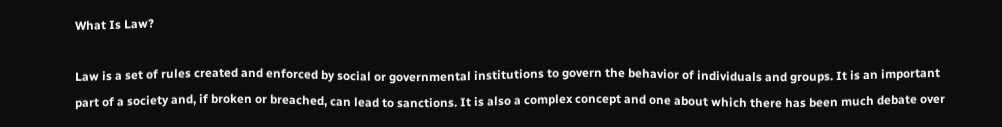What Is Law?

Law is a set of rules created and enforced by social or governmental institutions to govern the behavior of individuals and groups. It is an important part of a society and, if broken or breached, can lead to sanctions. It is also a complex concept and one about which there has been much debate over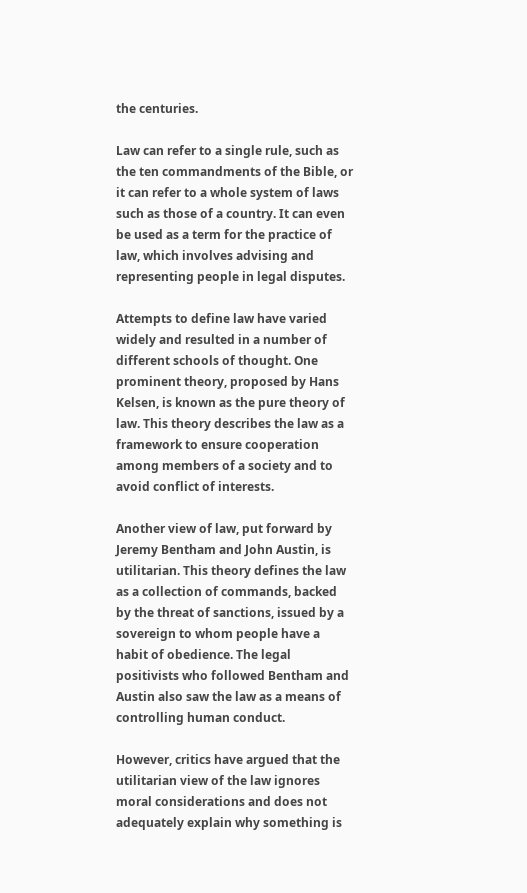the centuries.

Law can refer to a single rule, such as the ten commandments of the Bible, or it can refer to a whole system of laws such as those of a country. It can even be used as a term for the practice of law, which involves advising and representing people in legal disputes.

Attempts to define law have varied widely and resulted in a number of different schools of thought. One prominent theory, proposed by Hans Kelsen, is known as the pure theory of law. This theory describes the law as a framework to ensure cooperation among members of a society and to avoid conflict of interests.

Another view of law, put forward by Jeremy Bentham and John Austin, is utilitarian. This theory defines the law as a collection of commands, backed by the threat of sanctions, issued by a sovereign to whom people have a habit of obedience. The legal positivists who followed Bentham and Austin also saw the law as a means of controlling human conduct.

However, critics have argued that the utilitarian view of the law ignores moral considerations and does not adequately explain why something is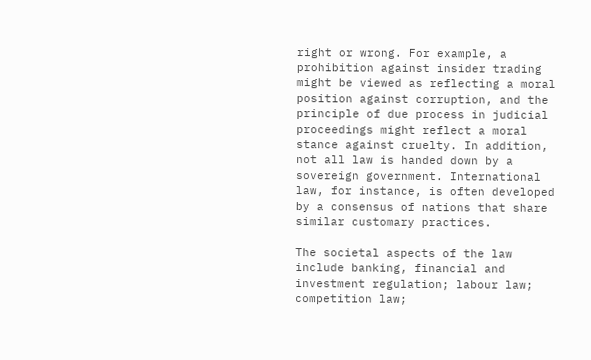right or wrong. For example, a prohibition against insider trading might be viewed as reflecting a moral position against corruption, and the principle of due process in judicial proceedings might reflect a moral stance against cruelty. In addition, not all law is handed down by a sovereign government. International law, for instance, is often developed by a consensus of nations that share similar customary practices.

The societal aspects of the law include banking, financial and investment regulation; labour law; competition law;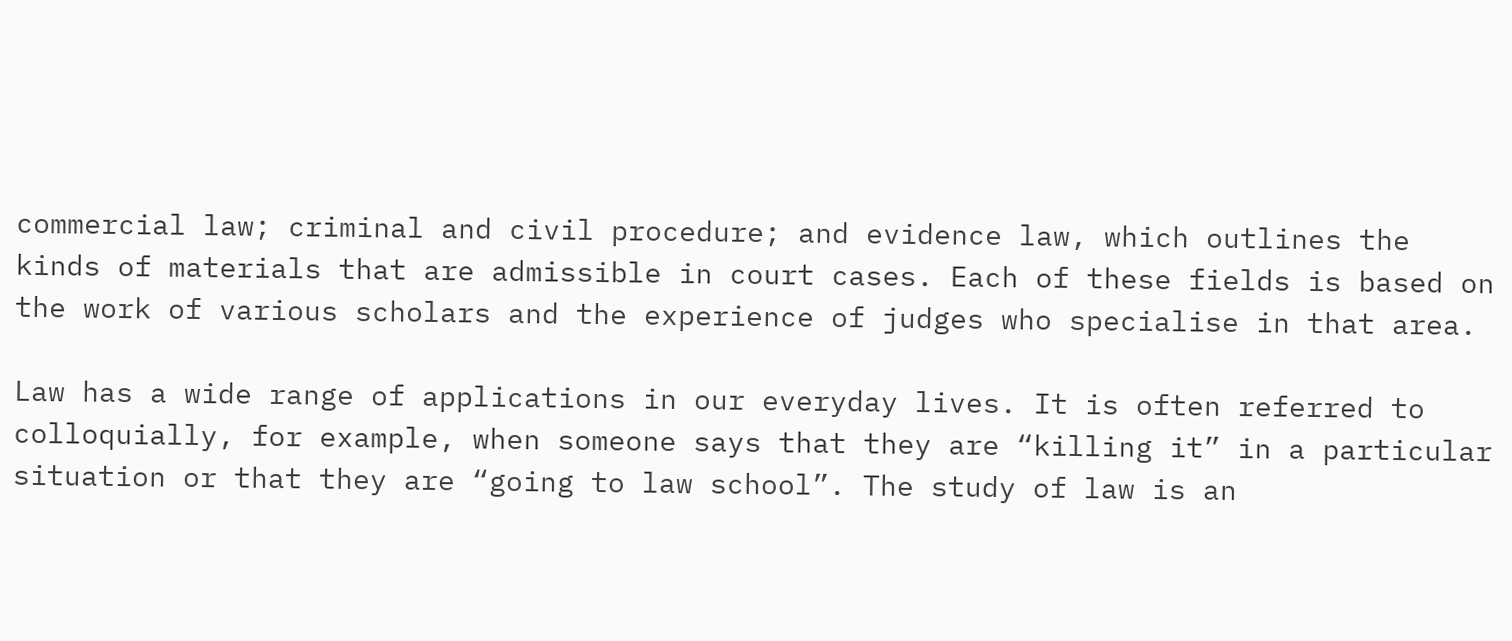commercial law; criminal and civil procedure; and evidence law, which outlines the kinds of materials that are admissible in court cases. Each of these fields is based on the work of various scholars and the experience of judges who specialise in that area.

Law has a wide range of applications in our everyday lives. It is often referred to colloquially, for example, when someone says that they are “killing it” in a particular situation or that they are “going to law school”. The study of law is an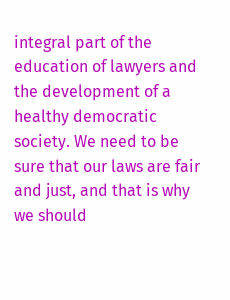integral part of the education of lawyers and the development of a healthy democratic society. We need to be sure that our laws are fair and just, and that is why we should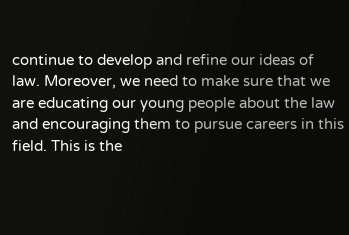continue to develop and refine our ideas of law. Moreover, we need to make sure that we are educating our young people about the law and encouraging them to pursue careers in this field. This is the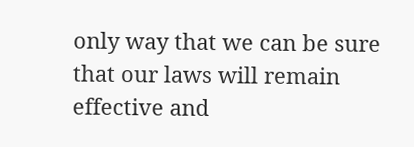only way that we can be sure that our laws will remain effective and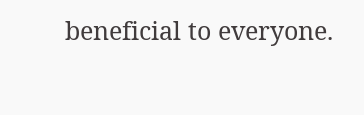beneficial to everyone.